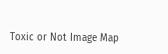Toxic or Not Image Map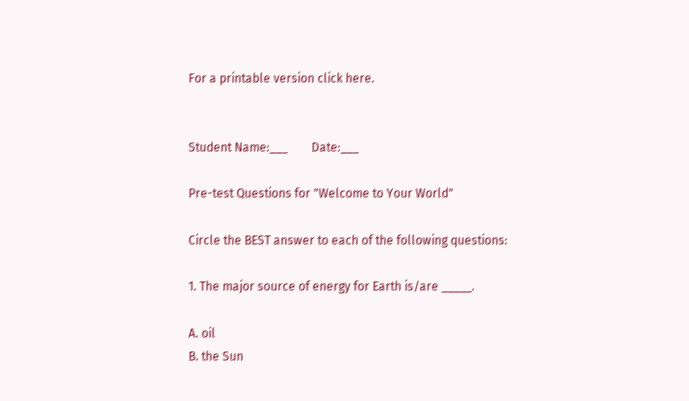For a printable version click here.


Student Name:___        Date:___

Pre-test Questions for "Welcome to Your World"

Circle the BEST answer to each of the following questions:

1. The major source of energy for Earth is/are _____.

A. oil
B. the Sun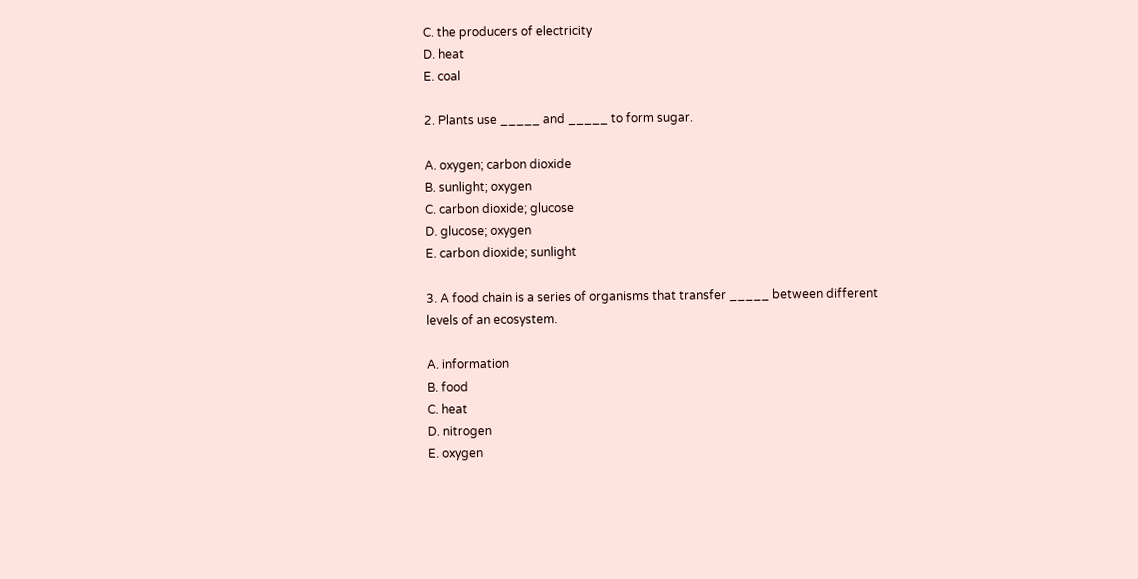C. the producers of electricity
D. heat
E. coal

2. Plants use _____ and _____ to form sugar.

A. oxygen; carbon dioxide
B. sunlight; oxygen
C. carbon dioxide; glucose
D. glucose; oxygen
E. carbon dioxide; sunlight

3. A food chain is a series of organisms that transfer _____ between different
levels of an ecosystem.

A. information
B. food
C. heat
D. nitrogen
E. oxygen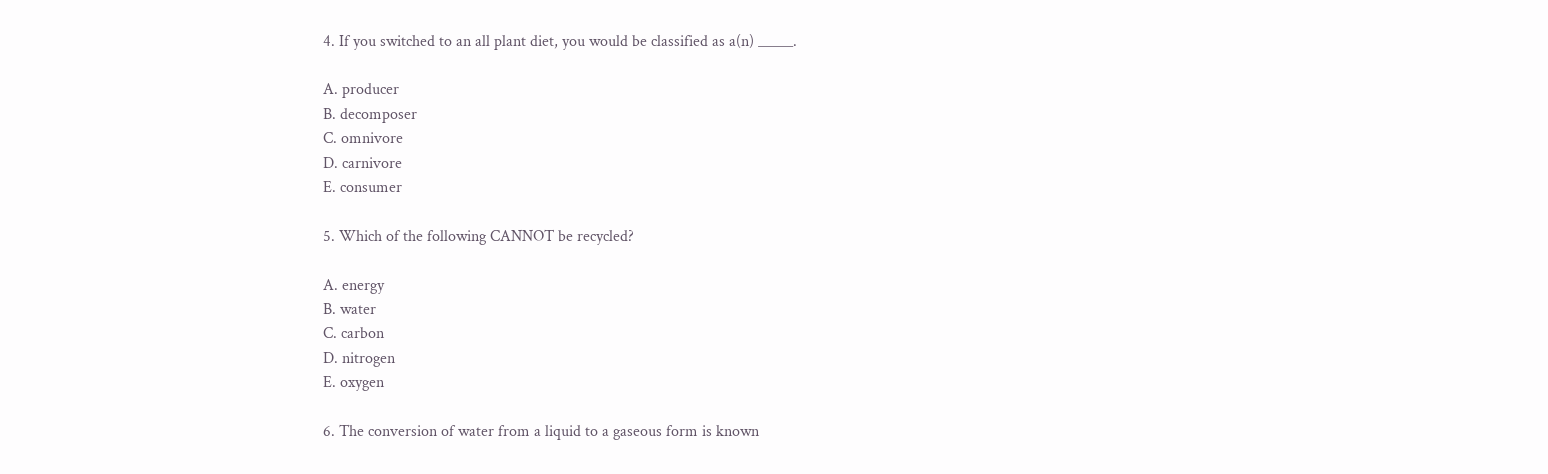4. If you switched to an all plant diet, you would be classified as a(n) _____.

A. producer
B. decomposer
C. omnivore
D. carnivore
E. consumer

5. Which of the following CANNOT be recycled?

A. energy
B. water
C. carbon
D. nitrogen
E. oxygen

6. The conversion of water from a liquid to a gaseous form is known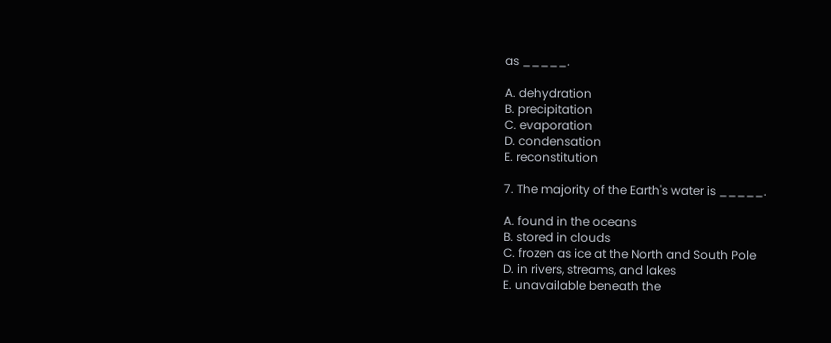as _____.

A. dehydration
B. precipitation
C. evaporation
D. condensation
E. reconstitution

7. The majority of the Earth's water is _____.

A. found in the oceans
B. stored in clouds
C. frozen as ice at the North and South Pole
D. in rivers, streams, and lakes
E. unavailable beneath the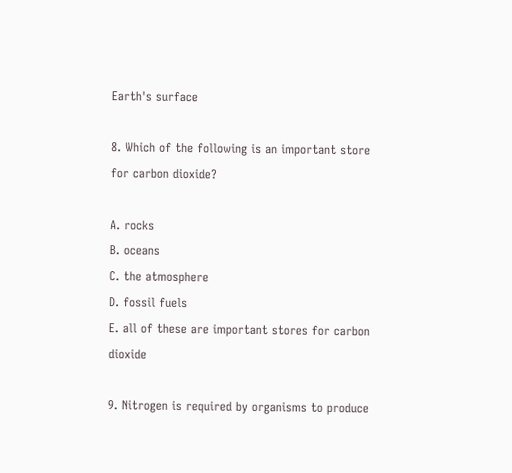Earth's surface

8. Which of the following is an important store for carbon dioxide?

A. rocks
B. oceans
C. the atmosphere
D. fossil fuels
E. all of these are important stores for carbon dioxide

9. Nitrogen is required by organisms to produce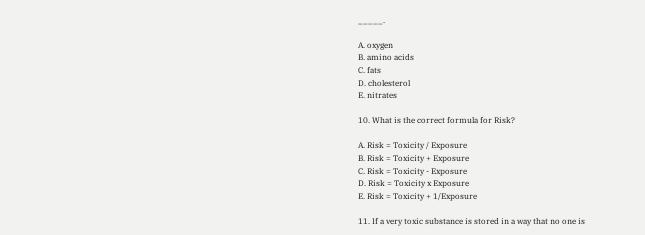_____.

A. oxygen
B. amino acids
C. fats
D. cholesterol
E. nitrates

10. What is the correct formula for Risk?

A. Risk = Toxicity / Exposure
B. Risk = Toxicity + Exposure
C. Risk = Toxicity - Exposure
D. Risk = Toxicity x Exposure
E. Risk = Toxicity + 1/Exposure

11. If a very toxic substance is stored in a way that no one is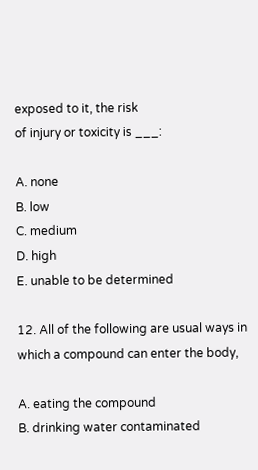exposed to it, the risk
of injury or toxicity is ___:

A. none
B. low
C. medium
D. high
E. unable to be determined

12. All of the following are usual ways in which a compound can enter the body,

A. eating the compound
B. drinking water contaminated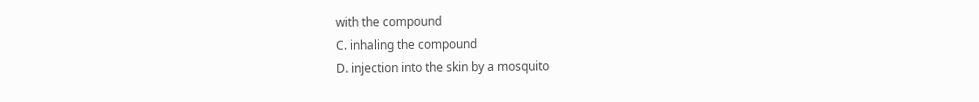with the compound
C. inhaling the compound
D. injection into the skin by a mosquito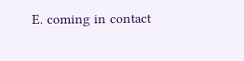E. coming in contact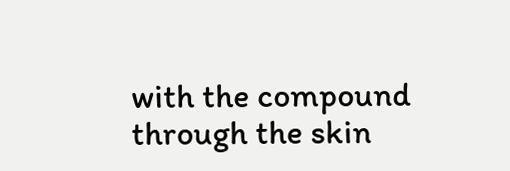with the compound through the skin